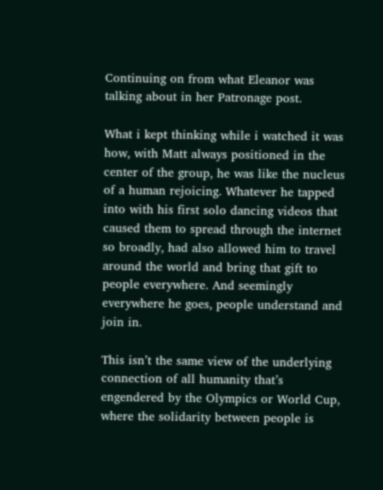Continuing on from what Eleanor was talking about in her Patronage post.

What i kept thinking while i watched it was how, with Matt always positioned in the center of the group, he was like the nucleus of a human rejoicing. Whatever he tapped into with his first solo dancing videos that caused them to spread through the internet so broadly, had also allowed him to travel around the world and bring that gift to people everywhere. And seemingly everywhere he goes, people understand and join in.

This isn’t the same view of the underlying connection of all humanity that’s engendered by the Olympics or World Cup, where the solidarity between people is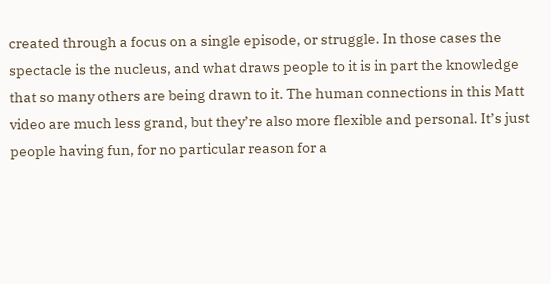created through a focus on a single episode, or struggle. In those cases the spectacle is the nucleus, and what draws people to it is in part the knowledge that so many others are being drawn to it. The human connections in this Matt video are much less grand, but they’re also more flexible and personal. It’s just people having fun, for no particular reason for a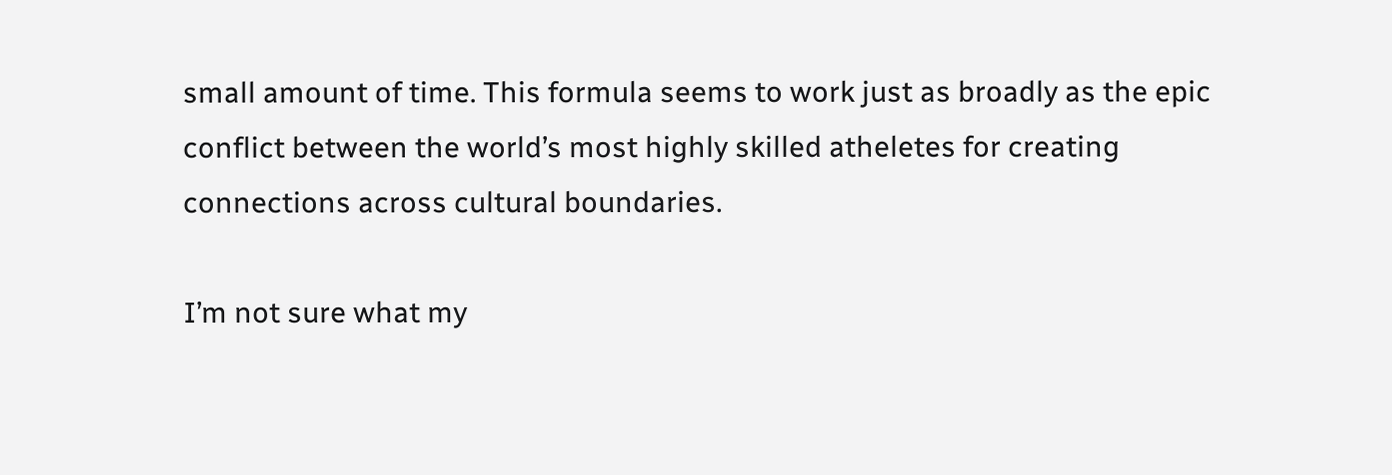small amount of time. This formula seems to work just as broadly as the epic conflict between the world’s most highly skilled atheletes for creating connections across cultural boundaries.

I’m not sure what my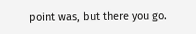point was, but there you go.